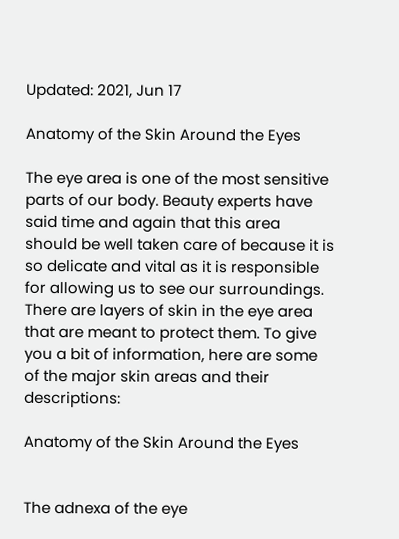Updated: 2021, Jun 17

Anatomy of the Skin Around the Eyes

The eye area is one of the most sensitive parts of our body. Beauty experts have said time and again that this area should be well taken care of because it is so delicate and vital as it is responsible for allowing us to see our surroundings. There are layers of skin in the eye area that are meant to protect them. To give you a bit of information, here are some of the major skin areas and their descriptions:

Anatomy of the Skin Around the Eyes


The adnexa of the eye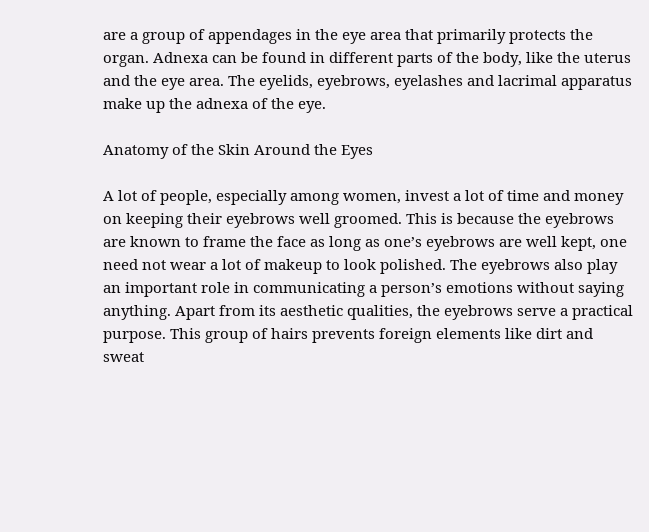are a group of appendages in the eye area that primarily protects the organ. Adnexa can be found in different parts of the body, like the uterus and the eye area. The eyelids, eyebrows, eyelashes and lacrimal apparatus make up the adnexa of the eye.

Anatomy of the Skin Around the Eyes

A lot of people, especially among women, invest a lot of time and money on keeping their eyebrows well groomed. This is because the eyebrows are known to frame the face as long as one’s eyebrows are well kept, one need not wear a lot of makeup to look polished. The eyebrows also play an important role in communicating a person’s emotions without saying anything. Apart from its aesthetic qualities, the eyebrows serve a practical purpose. This group of hairs prevents foreign elements like dirt and sweat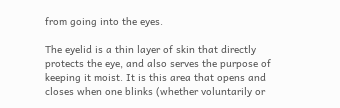from going into the eyes.

The eyelid is a thin layer of skin that directly protects the eye, and also serves the purpose of keeping it moist. It is this area that opens and closes when one blinks (whether voluntarily or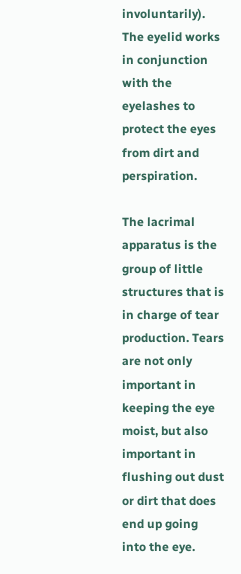involuntarily). The eyelid works in conjunction with the eyelashes to protect the eyes from dirt and perspiration.

The lacrimal apparatus is the group of little structures that is in charge of tear production. Tears are not only important in keeping the eye moist, but also important in flushing out dust or dirt that does end up going into the eye.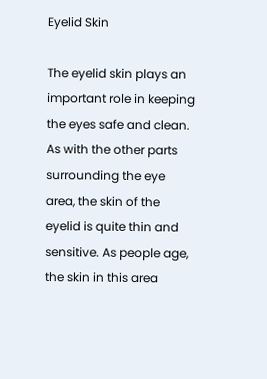Eyelid Skin

The eyelid skin plays an important role in keeping the eyes safe and clean. As with the other parts surrounding the eye area, the skin of the eyelid is quite thin and sensitive. As people age, the skin in this area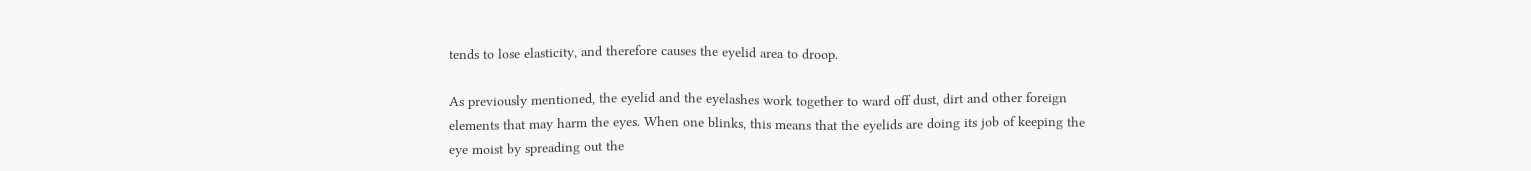tends to lose elasticity, and therefore causes the eyelid area to droop.

As previously mentioned, the eyelid and the eyelashes work together to ward off dust, dirt and other foreign elements that may harm the eyes. When one blinks, this means that the eyelids are doing its job of keeping the eye moist by spreading out the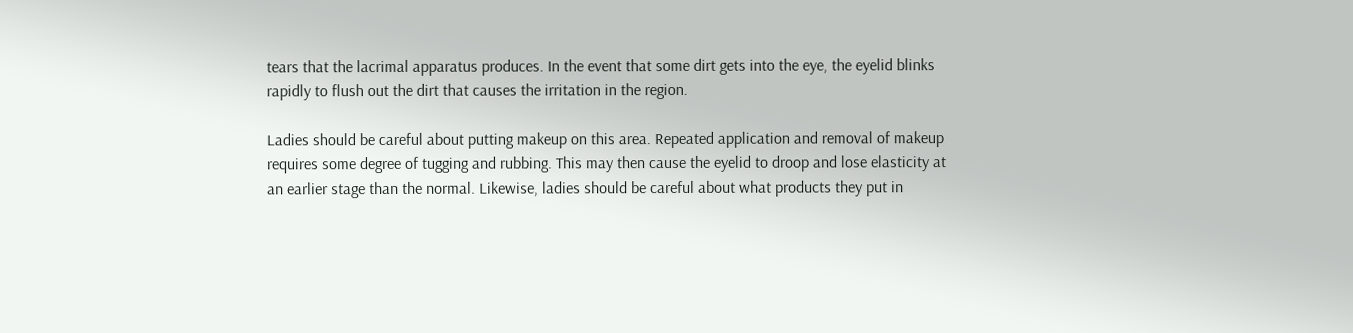tears that the lacrimal apparatus produces. In the event that some dirt gets into the eye, the eyelid blinks rapidly to flush out the dirt that causes the irritation in the region.

Ladies should be careful about putting makeup on this area. Repeated application and removal of makeup requires some degree of tugging and rubbing. This may then cause the eyelid to droop and lose elasticity at an earlier stage than the normal. Likewise, ladies should be careful about what products they put in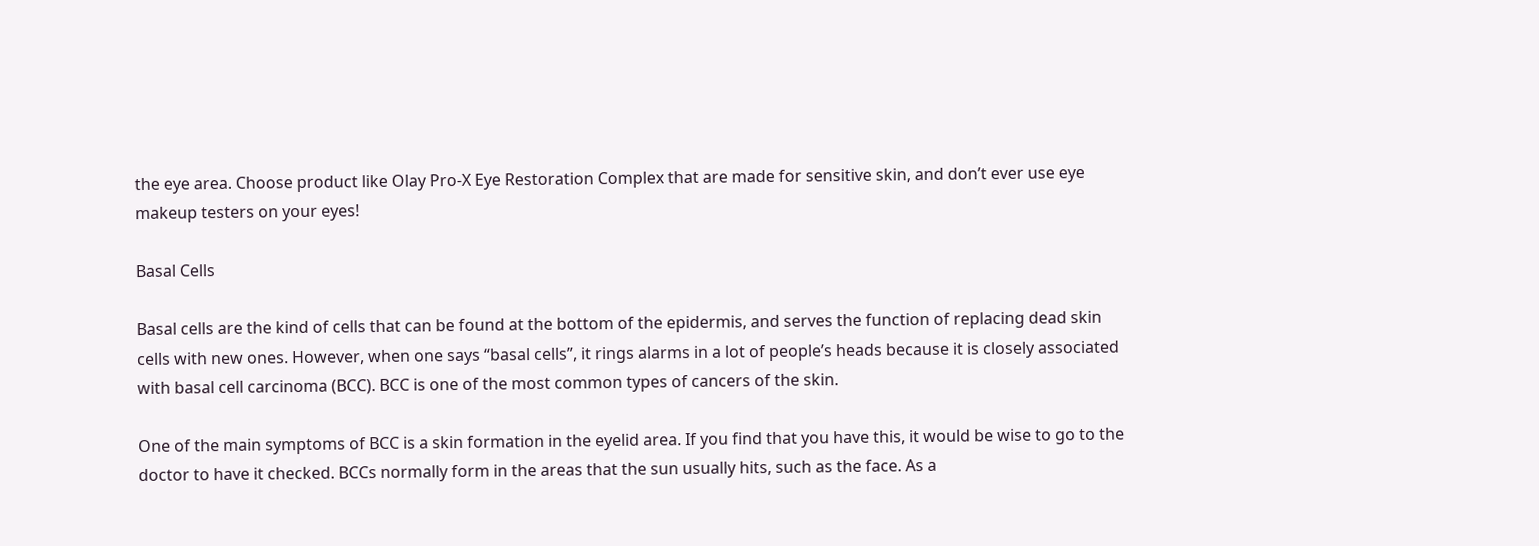the eye area. Choose product like Olay Pro-X Eye Restoration Complex that are made for sensitive skin, and don’t ever use eye makeup testers on your eyes!

Basal Cells

Basal cells are the kind of cells that can be found at the bottom of the epidermis, and serves the function of replacing dead skin cells with new ones. However, when one says “basal cells”, it rings alarms in a lot of people’s heads because it is closely associated with basal cell carcinoma (BCC). BCC is one of the most common types of cancers of the skin.

One of the main symptoms of BCC is a skin formation in the eyelid area. If you find that you have this, it would be wise to go to the doctor to have it checked. BCCs normally form in the areas that the sun usually hits, such as the face. As a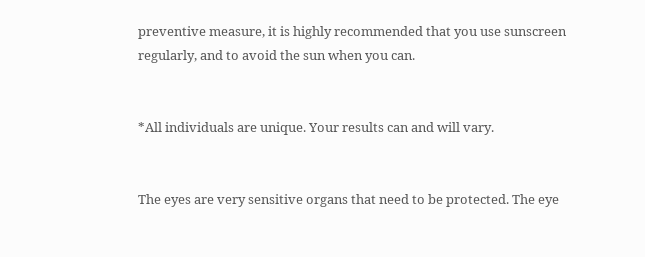preventive measure, it is highly recommended that you use sunscreen regularly, and to avoid the sun when you can.


*All individuals are unique. Your results can and will vary.


The eyes are very sensitive organs that need to be protected. The eye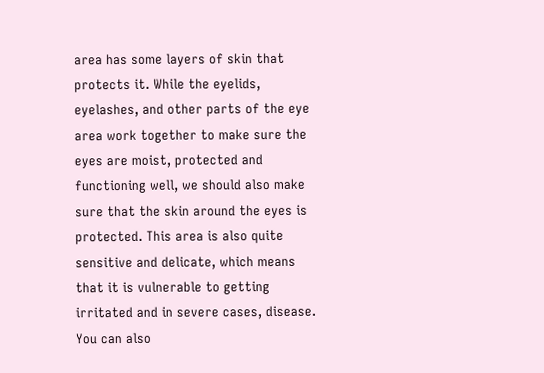area has some layers of skin that protects it. While the eyelids, eyelashes, and other parts of the eye area work together to make sure the eyes are moist, protected and functioning well, we should also make sure that the skin around the eyes is protected. This area is also quite sensitive and delicate, which means that it is vulnerable to getting irritated and in severe cases, disease. You can also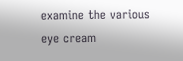examine the various eye cream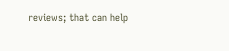reviews; that can help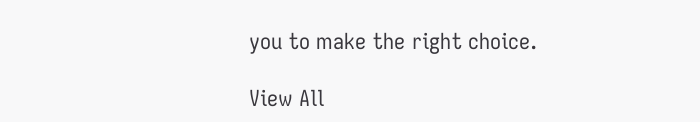you to make the right choice.

View All